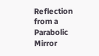Reflection from a Parabolic Mirror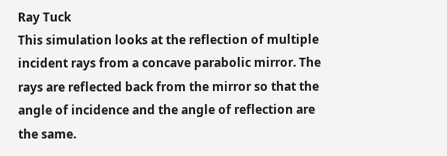Ray Tuck
This simulation looks at the reflection of multiple incident rays from a concave parabolic mirror. The rays are reflected back from the mirror so that the angle of incidence and the angle of reflection are the same.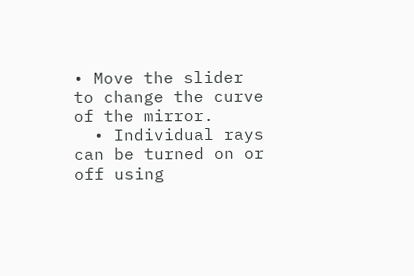• Move the slider to change the curve of the mirror.
  • Individual rays can be turned on or off using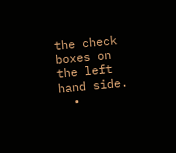the check boxes on the left hand side.
  •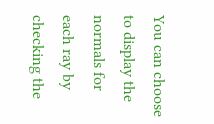You can choose to display the normals for each ray by checking the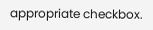appropriate checkbox.